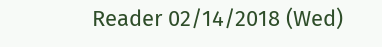Reader 02/14/2018 (Wed)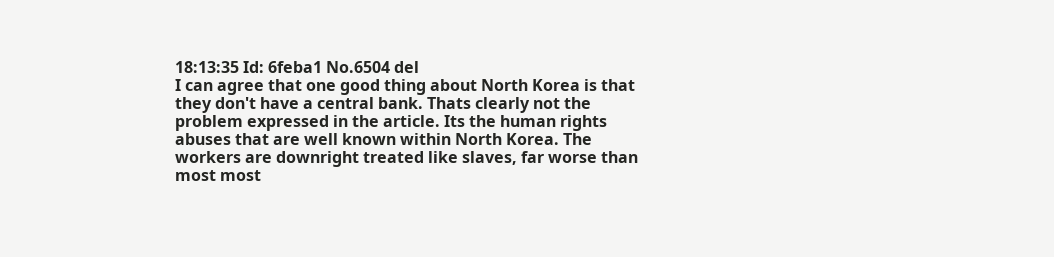18:13:35 Id: 6feba1 No.6504 del
I can agree that one good thing about North Korea is that they don't have a central bank. Thats clearly not the problem expressed in the article. Its the human rights abuses that are well known within North Korea. The workers are downright treated like slaves, far worse than most most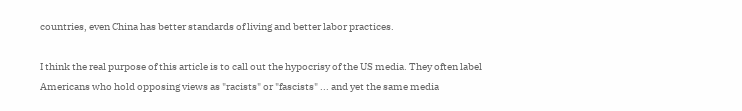countries, even China has better standards of living and better labor practices.

I think the real purpose of this article is to call out the hypocrisy of the US media. They often label Americans who hold opposing views as "racists" or "fascists" ... and yet the same media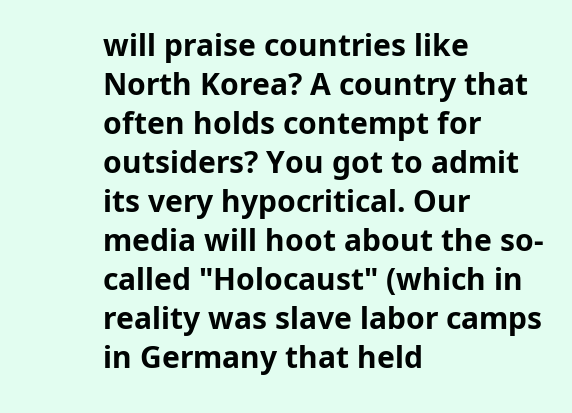will praise countries like North Korea? A country that often holds contempt for outsiders? You got to admit its very hypocritical. Our media will hoot about the so-called "Holocaust" (which in reality was slave labor camps in Germany that held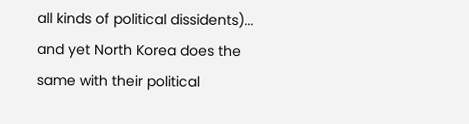all kinds of political dissidents)... and yet North Korea does the same with their political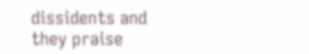dissidents and they praise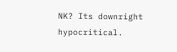NK? Its downright hypocritical.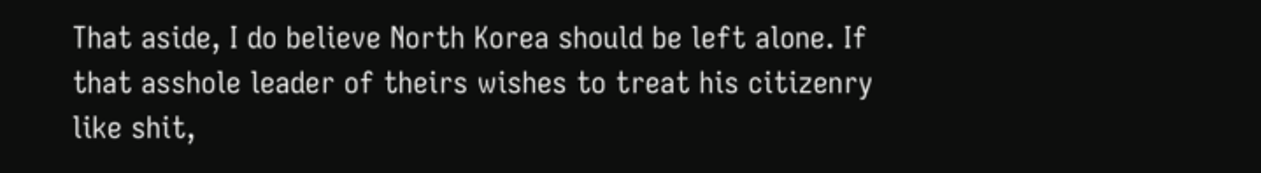That aside, I do believe North Korea should be left alone. If that asshole leader of theirs wishes to treat his citizenry like shit,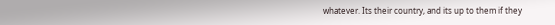whatever. Its their country, and its up to them if they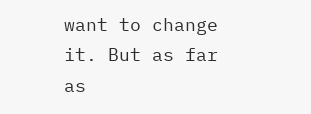want to change it. But as far as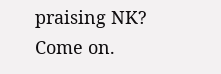praising NK? Come on.